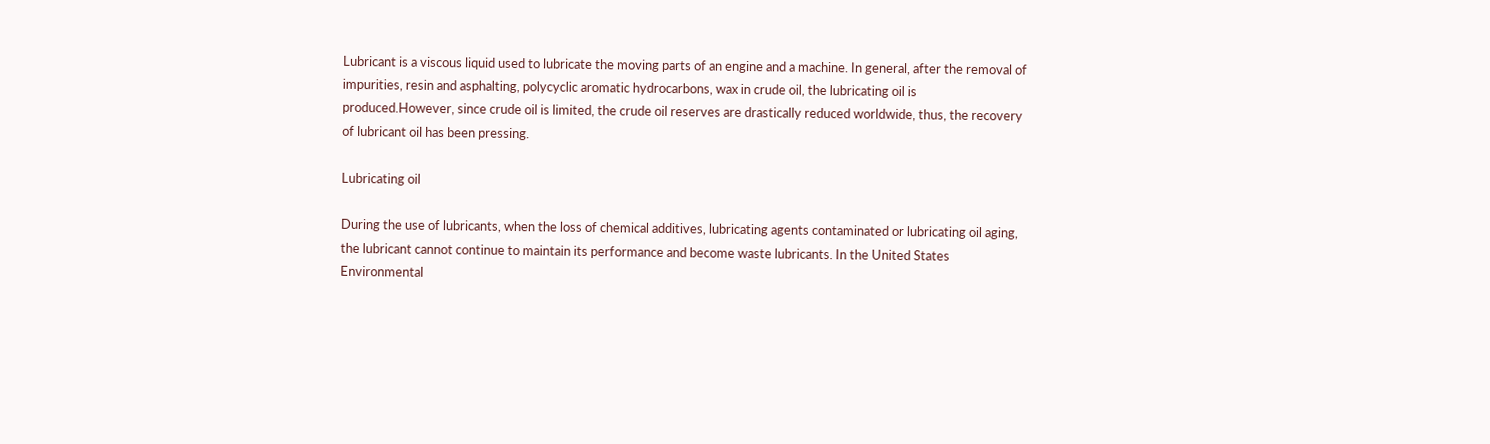Lubricant is a viscous liquid used to lubricate the moving parts of an engine and a machine. In general, after the removal of impurities, resin and asphalting, polycyclic aromatic hydrocarbons, wax in crude oil, the lubricating oil is produced.However, since crude oil is limited, the crude oil reserves are drastically reduced worldwide, thus, the recovery of lubricant oil has been pressing.

Lubricating oil

During the use of lubricants, when the loss of chemical additives, lubricating agents contaminated or lubricating oil aging, the lubricant cannot continue to maintain its performance and become waste lubricants. In the United States Environmental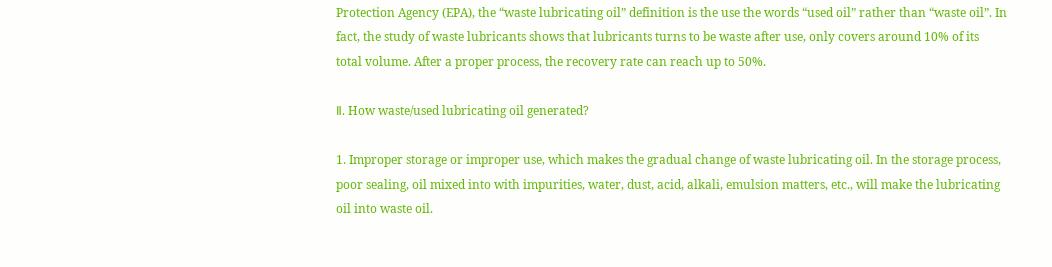Protection Agency (EPA), the “waste lubricating oil” definition is the use the words “used oil” rather than “waste oil”. In fact, the study of waste lubricants shows that lubricants turns to be waste after use, only covers around 10% of its total volume. After a proper process, the recovery rate can reach up to 50%.

Ⅱ. How waste/used lubricating oil generated?

1. Improper storage or improper use, which makes the gradual change of waste lubricating oil. In the storage process, poor sealing, oil mixed into with impurities, water, dust, acid, alkali, emulsion matters, etc., will make the lubricating oil into waste oil.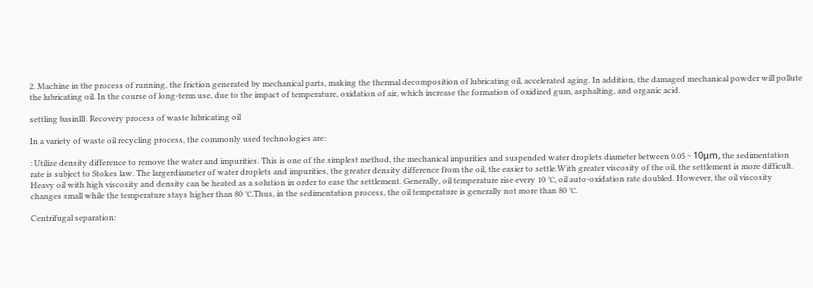2. Machine in the process of running, the friction generated by mechanical parts, making the thermal decomposition of lubricating oil, accelerated aging. In addition, the damaged mechanical powder will pollute the lubricating oil. In the course of long-term use, due to the impact of temperature, oxidation of air, which increase the formation of oxidized gum, asphalting, and organic acid.

settling basinⅢ. Recovery process of waste lubricating oil

In a variety of waste oil recycling process, the commonly used technologies are:

: Utilize density difference to remove the water and impurities. This is one of the simplest method, the mechanical impurities and suspended water droplets diameter between 0.05 ~ 10μm, the sedimentation rate is subject to Stokes law. The largerdiameter of water droplets and impurities, the greater density difference from the oil, the easier to settle.With greater viscosity of the oil, the settlement is more difficult. Heavy oil with high viscosity and density can be heated as a solution in order to ease the settlement. Generally, oil temperature rise every 10 ℃, oil auto-oxidation rate doubled. However, the oil viscosity changes small while the temperature stays higher than 80 ℃.Thus, in the sedimentation process, the oil temperature is generally not more than 80 ℃.

Centrifugal separation: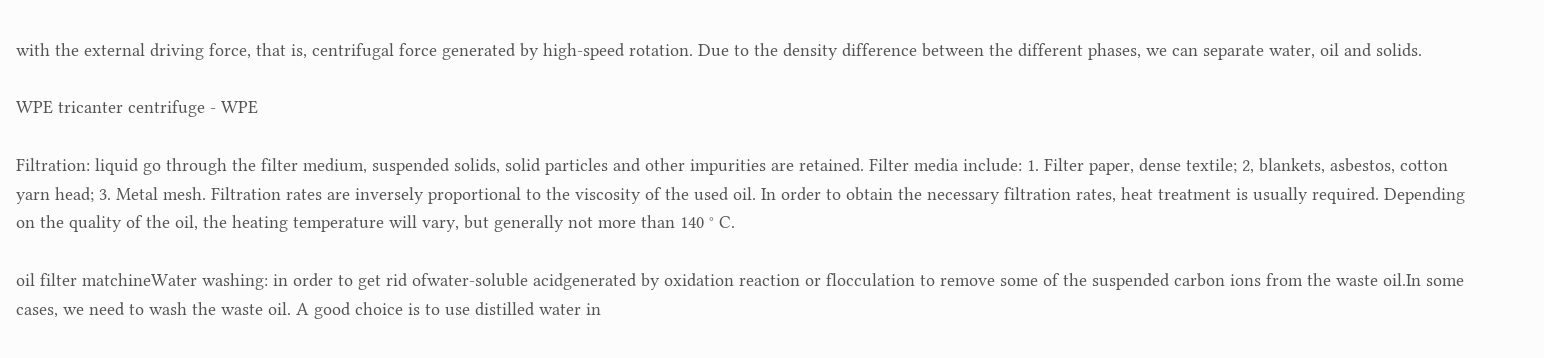with the external driving force, that is, centrifugal force generated by high-speed rotation. Due to the density difference between the different phases, we can separate water, oil and solids.

WPE tricanter centrifuge - WPE

Filtration: liquid go through the filter medium, suspended solids, solid particles and other impurities are retained. Filter media include: 1. Filter paper, dense textile; 2, blankets, asbestos, cotton yarn head; 3. Metal mesh. Filtration rates are inversely proportional to the viscosity of the used oil. In order to obtain the necessary filtration rates, heat treatment is usually required. Depending on the quality of the oil, the heating temperature will vary, but generally not more than 140 ° C.

oil filter matchineWater washing: in order to get rid ofwater-soluble acidgenerated by oxidation reaction or flocculation to remove some of the suspended carbon ions from the waste oil.In some cases, we need to wash the waste oil. A good choice is to use distilled water in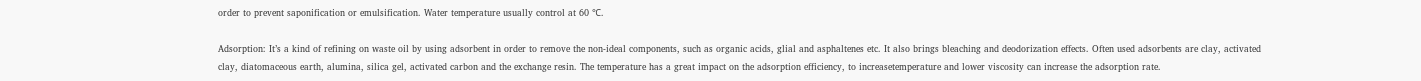order to prevent saponification or emulsification. Water temperature usually control at 60 ℃.

Adsorption: It’s a kind of refining on waste oil by using adsorbent in order to remove the non-ideal components, such as organic acids, glial and asphaltenes etc. It also brings bleaching and deodorization effects. Often used adsorbents are clay, activated clay, diatomaceous earth, alumina, silica gel, activated carbon and the exchange resin. The temperature has a great impact on the adsorption efficiency, to increasetemperature and lower viscosity can increase the adsorption rate.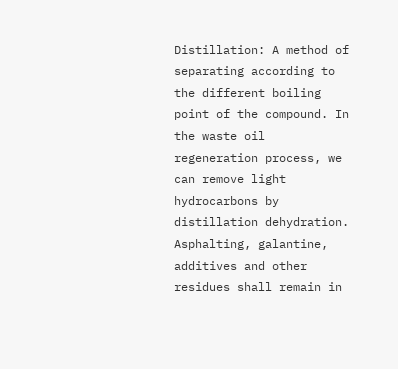Distillation: A method of separating according to the different boiling point of the compound. In the waste oil regeneration process, we can remove light hydrocarbons by distillation dehydration. Asphalting, galantine, additives and other residues shall remain in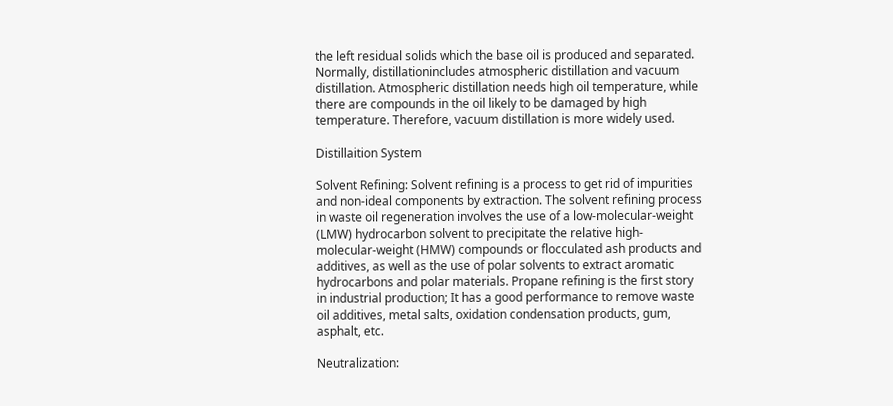the left residual solids which the base oil is produced and separated. Normally, distillationincludes atmospheric distillation and vacuum distillation. Atmospheric distillation needs high oil temperature, while there are compounds in the oil likely to be damaged by high temperature. Therefore, vacuum distillation is more widely used.

Distillaition System

Solvent Refining: Solvent refining is a process to get rid of impurities and non-ideal components by extraction. The solvent refining process in waste oil regeneration involves the use of a low-molecular-weight (LMW) hydrocarbon solvent to precipitate the relative high-molecular-weight (HMW) compounds or flocculated ash products and additives, as well as the use of polar solvents to extract aromatic hydrocarbons and polar materials. Propane refining is the first story in industrial production; It has a good performance to remove waste oil additives, metal salts, oxidation condensation products, gum, asphalt, etc.

Neutralization: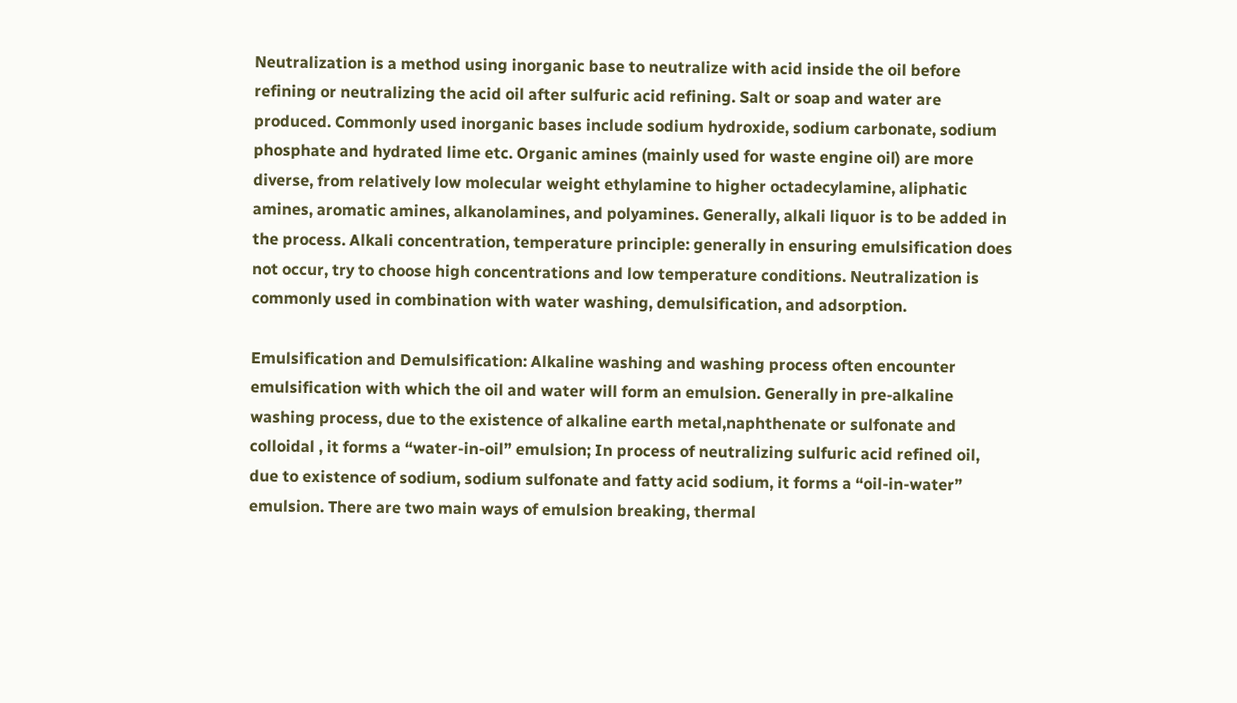Neutralization is a method using inorganic base to neutralize with acid inside the oil before refining or neutralizing the acid oil after sulfuric acid refining. Salt or soap and water are produced. Commonly used inorganic bases include sodium hydroxide, sodium carbonate, sodium phosphate and hydrated lime etc. Organic amines (mainly used for waste engine oil) are more diverse, from relatively low molecular weight ethylamine to higher octadecylamine, aliphatic amines, aromatic amines, alkanolamines, and polyamines. Generally, alkali liquor is to be added in the process. Alkali concentration, temperature principle: generally in ensuring emulsification does not occur, try to choose high concentrations and low temperature conditions. Neutralization is commonly used in combination with water washing, demulsification, and adsorption.

Emulsification and Demulsification: Alkaline washing and washing process often encounter emulsification with which the oil and water will form an emulsion. Generally in pre-alkaline washing process, due to the existence of alkaline earth metal,naphthenate or sulfonate and colloidal , it forms a “water-in-oil” emulsion; In process of neutralizing sulfuric acid refined oil, due to existence of sodium, sodium sulfonate and fatty acid sodium, it forms a “oil-in-water” emulsion. There are two main ways of emulsion breaking, thermal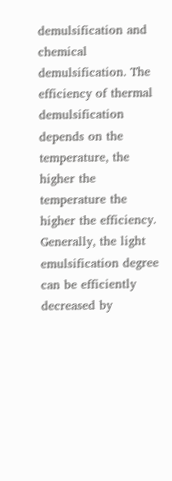demulsification and chemical demulsification. The efficiency of thermal demulsification depends on the temperature, the higher the temperature the higher the efficiency. Generally, the light emulsification degree can be efficiently decreased by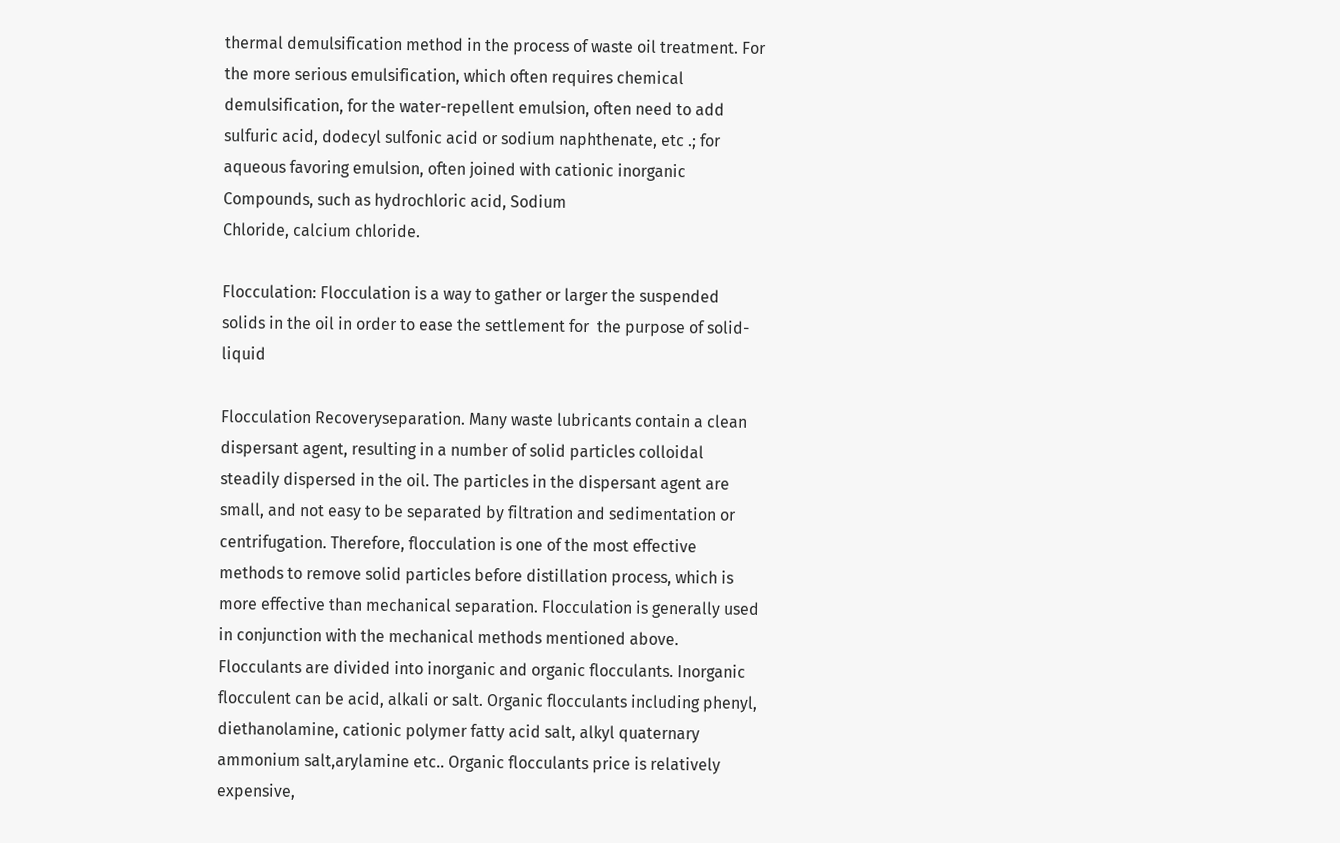thermal demulsification method in the process of waste oil treatment. For the more serious emulsification, which often requires chemical demulsification, for the water-repellent emulsion, often need to add sulfuric acid, dodecyl sulfonic acid or sodium naphthenate, etc .; for aqueous favoring emulsion, often joined with cationic inorganic Compounds, such as hydrochloric acid, Sodium
Chloride, calcium chloride.

Flocculation: Flocculation is a way to gather or larger the suspended solids in the oil in order to ease the settlement for  the purpose of solid-liquid

Flocculation Recoveryseparation. Many waste lubricants contain a clean dispersant agent, resulting in a number of solid particles colloidal steadily dispersed in the oil. The particles in the dispersant agent are small, and not easy to be separated by filtration and sedimentation or centrifugation. Therefore, flocculation is one of the most effective methods to remove solid particles before distillation process, which is more effective than mechanical separation. Flocculation is generally used in conjunction with the mechanical methods mentioned above. Flocculants are divided into inorganic and organic flocculants. Inorganic flocculent can be acid, alkali or salt. Organic flocculants including phenyl, diethanolamine, cationic polymer fatty acid salt, alkyl quaternary ammonium salt,arylamine etc.. Organic flocculants price is relatively expensive,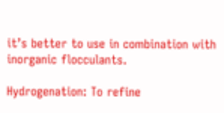it’s better to use in combination with inorganic flocculants.

Hydrogenation: To refine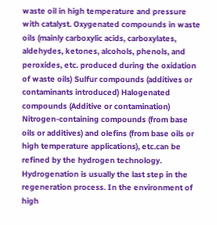waste oil in high temperature and pressure with catalyst. Oxygenated compounds in waste oils (mainly carboxylic acids, carboxylates, aldehydes, ketones, alcohols, phenols, and peroxides, etc. produced during the oxidation of waste oils) Sulfur compounds (additives or contaminants introduced) Halogenated compounds (Additive or contamination) Nitrogen-containing compounds (from base oils or additives) and olefins (from base oils or high temperature applications), etc.can be refined by the hydrogen technology. Hydrogenation is usually the last step in the regeneration process. In the environment of high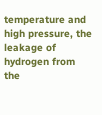temperature and high pressure, the leakage of hydrogen from the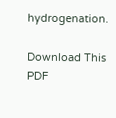hydrogenation.

Download This PDF